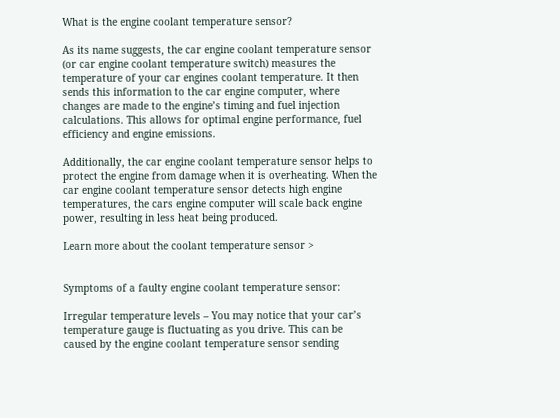What is the engine coolant temperature sensor?

As its name suggests, the car engine coolant temperature sensor (or car engine coolant temperature switch) measures the temperature of your car engines coolant temperature. It then sends this information to the car engine computer, where changes are made to the engine’s timing and fuel injection calculations. This allows for optimal engine performance, fuel efficiency and engine emissions.

Additionally, the car engine coolant temperature sensor helps to protect the engine from damage when it is overheating. When the car engine coolant temperature sensor detects high engine temperatures, the cars engine computer will scale back engine power, resulting in less heat being produced.

Learn more about the coolant temperature sensor >


Symptoms of a faulty engine coolant temperature sensor:

Irregular temperature levels – You may notice that your car’s temperature gauge is fluctuating as you drive. This can be caused by the engine coolant temperature sensor sending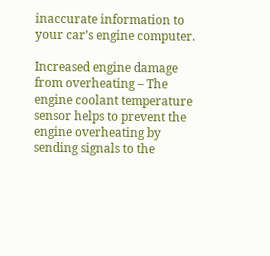inaccurate information to your car’s engine computer.

Increased engine damage from overheating – The engine coolant temperature sensor helps to prevent the engine overheating by sending signals to the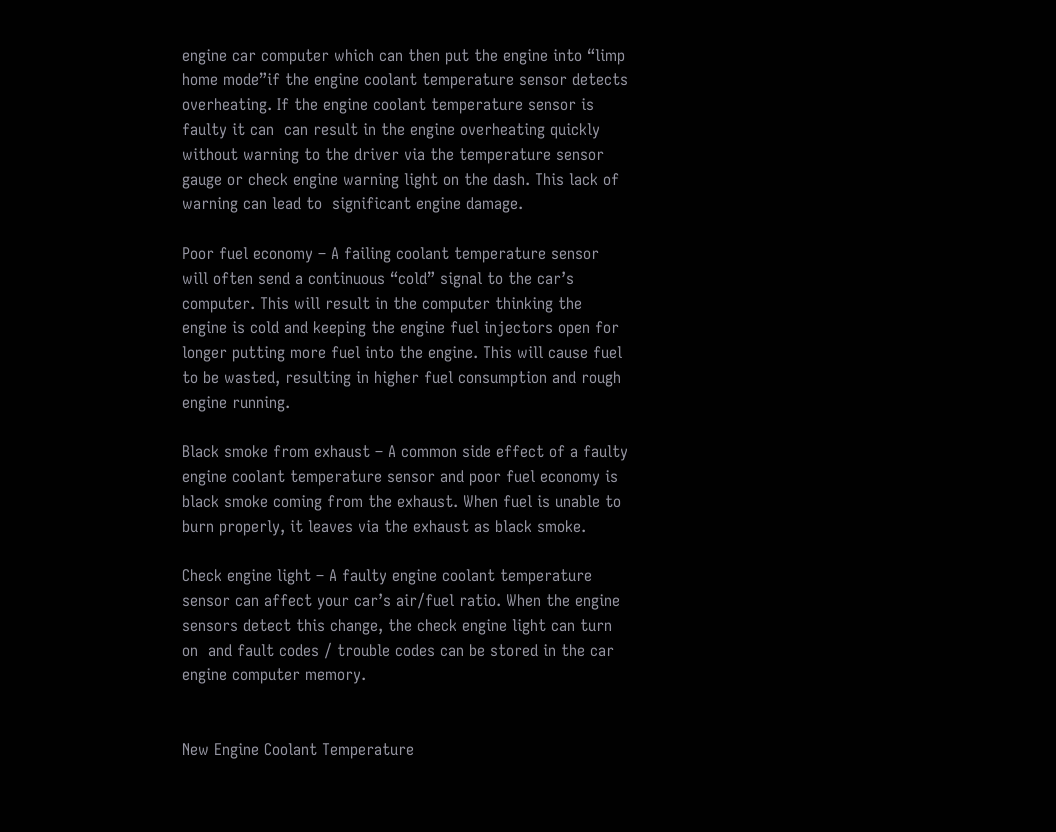engine car computer which can then put the engine into “limp home mode”if the engine coolant temperature sensor detects overheating. If the engine coolant temperature sensor is faulty it can  can result in the engine overheating quickly without warning to the driver via the temperature sensor gauge or check engine warning light on the dash. This lack of warning can lead to  significant engine damage.

Poor fuel economy – A failing coolant temperature sensor will often send a continuous “cold” signal to the car’s computer. This will result in the computer thinking the engine is cold and keeping the engine fuel injectors open for longer putting more fuel into the engine. This will cause fuel to be wasted, resulting in higher fuel consumption and rough engine running.

Black smoke from exhaust – A common side effect of a faulty engine coolant temperature sensor and poor fuel economy is black smoke coming from the exhaust. When fuel is unable to burn properly, it leaves via the exhaust as black smoke.

Check engine light – A faulty engine coolant temperature sensor can affect your car’s air/fuel ratio. When the engine sensors detect this change, the check engine light can turn on  and fault codes / trouble codes can be stored in the car engine computer memory.


New Engine Coolant Temperature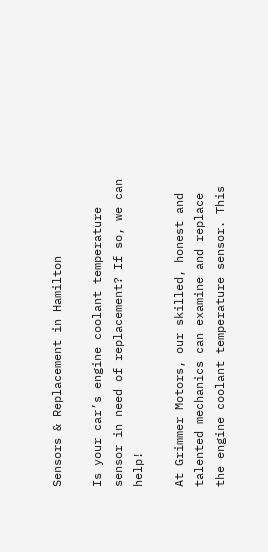Sensors & Replacement in Hamilton

Is your car’s engine coolant temperature sensor in need of replacement? If so, we can help!

At Grimmer Motors, our skilled, honest and talented mechanics can examine and replace the engine coolant temperature sensor. This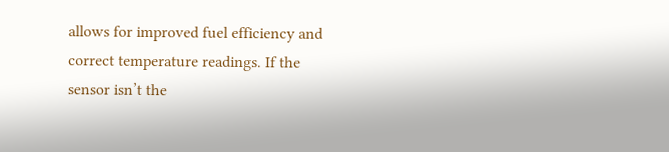allows for improved fuel efficiency and correct temperature readings. If the sensor isn’t the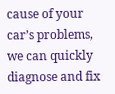cause of your car’s problems, we can quickly diagnose and fix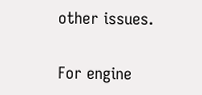other issues.

For engine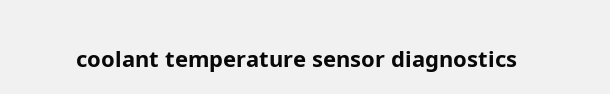coolant temperature sensor diagnostics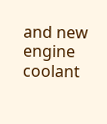and new engine coolant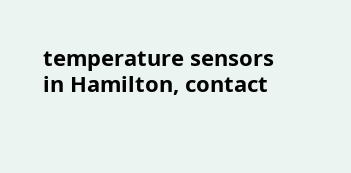temperature sensors in Hamilton, contact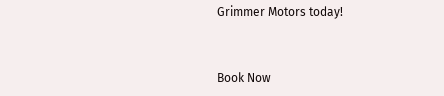Grimmer Motors today!


Book Now